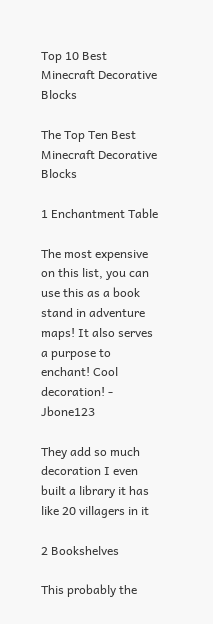Top 10 Best Minecraft Decorative Blocks

The Top Ten Best Minecraft Decorative Blocks

1 Enchantment Table

The most expensive on this list, you can use this as a book stand in adventure maps! It also serves a purpose to enchant! Cool decoration! - Jbone123

They add so much decoration I even built a library it has like 20 villagers in it

2 Bookshelves

This probably the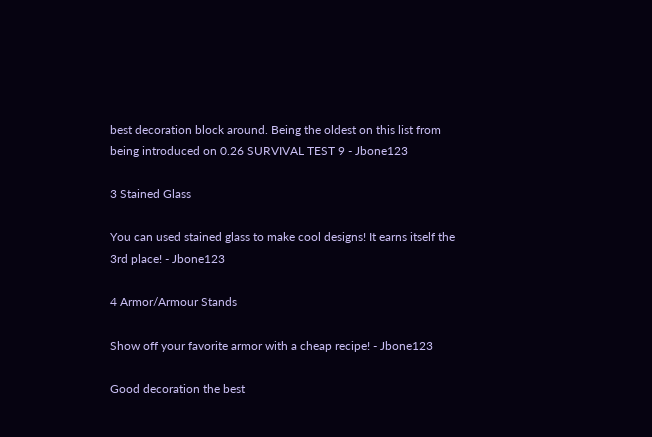best decoration block around. Being the oldest on this list from being introduced on 0.26 SURVIVAL TEST 9 - Jbone123

3 Stained Glass

You can used stained glass to make cool designs! It earns itself the 3rd place! - Jbone123

4 Armor/Armour Stands

Show off your favorite armor with a cheap recipe! - Jbone123

Good decoration the best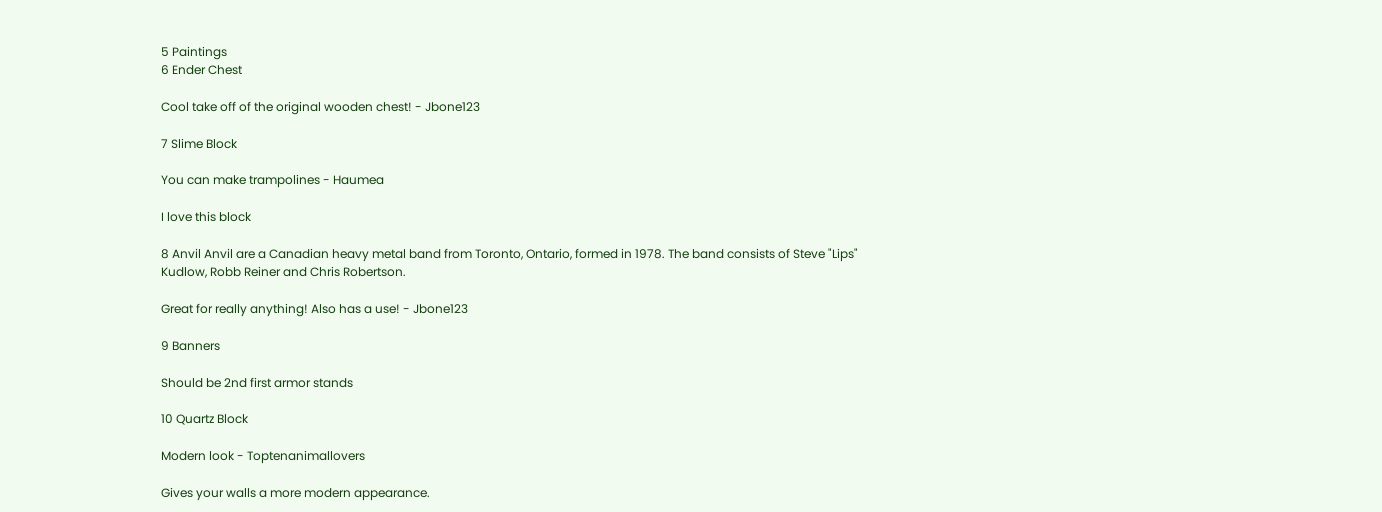5 Paintings
6 Ender Chest

Cool take off of the original wooden chest! - Jbone123

7 Slime Block

You can make trampolines - Haumea

I love this block

8 Anvil Anvil are a Canadian heavy metal band from Toronto, Ontario, formed in 1978. The band consists of Steve "Lips" Kudlow, Robb Reiner and Chris Robertson.

Great for really anything! Also has a use! - Jbone123

9 Banners

Should be 2nd first armor stands

10 Quartz Block

Modern look - Toptenanimallovers

Gives your walls a more modern appearance.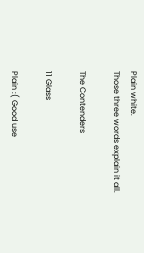Plain white.
Those three words explain it all.

The Contenders

11 Glass

Plain :( Good use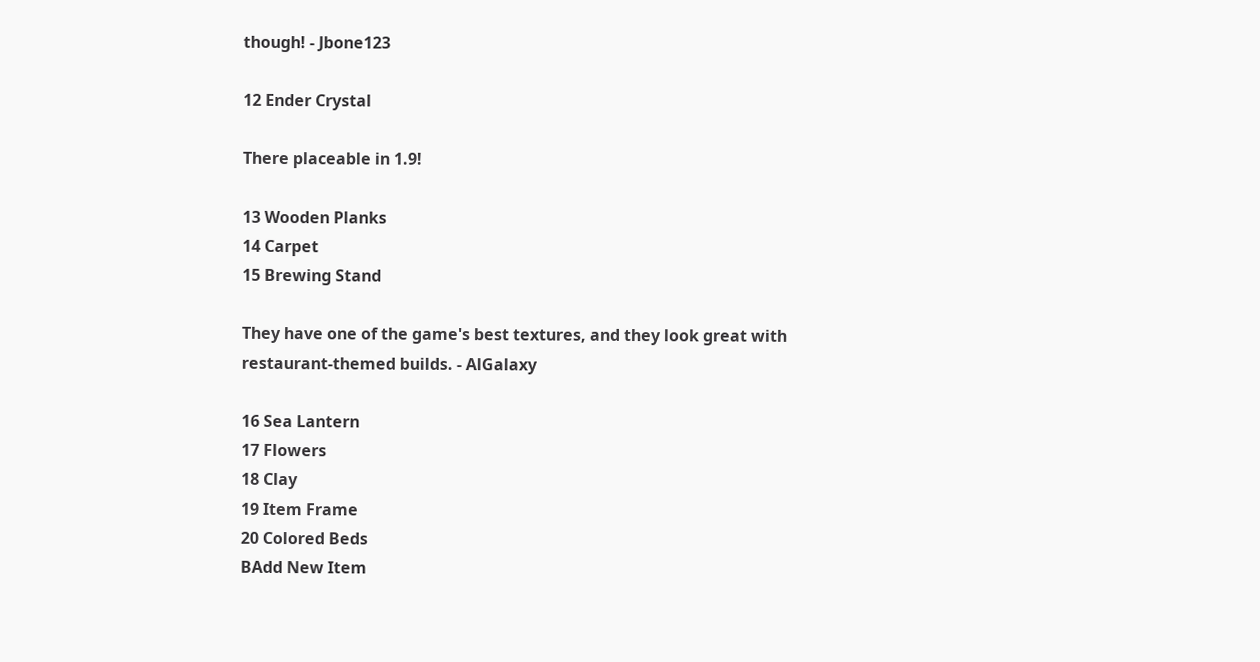though! - Jbone123

12 Ender Crystal

There placeable in 1.9!

13 Wooden Planks
14 Carpet
15 Brewing Stand

They have one of the game's best textures, and they look great with restaurant-themed builds. - AlGalaxy

16 Sea Lantern
17 Flowers
18 Clay
19 Item Frame
20 Colored Beds
BAdd New Item